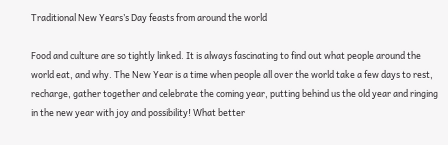Traditional New Years’s Day feasts from around the world

Food and culture are so tightly linked. It is always fascinating to find out what people around the world eat, and why. The New Year is a time when people all over the world take a few days to rest, recharge, gather together and celebrate the coming year, putting behind us the old year and ringing in the new year with joy and possibility! What better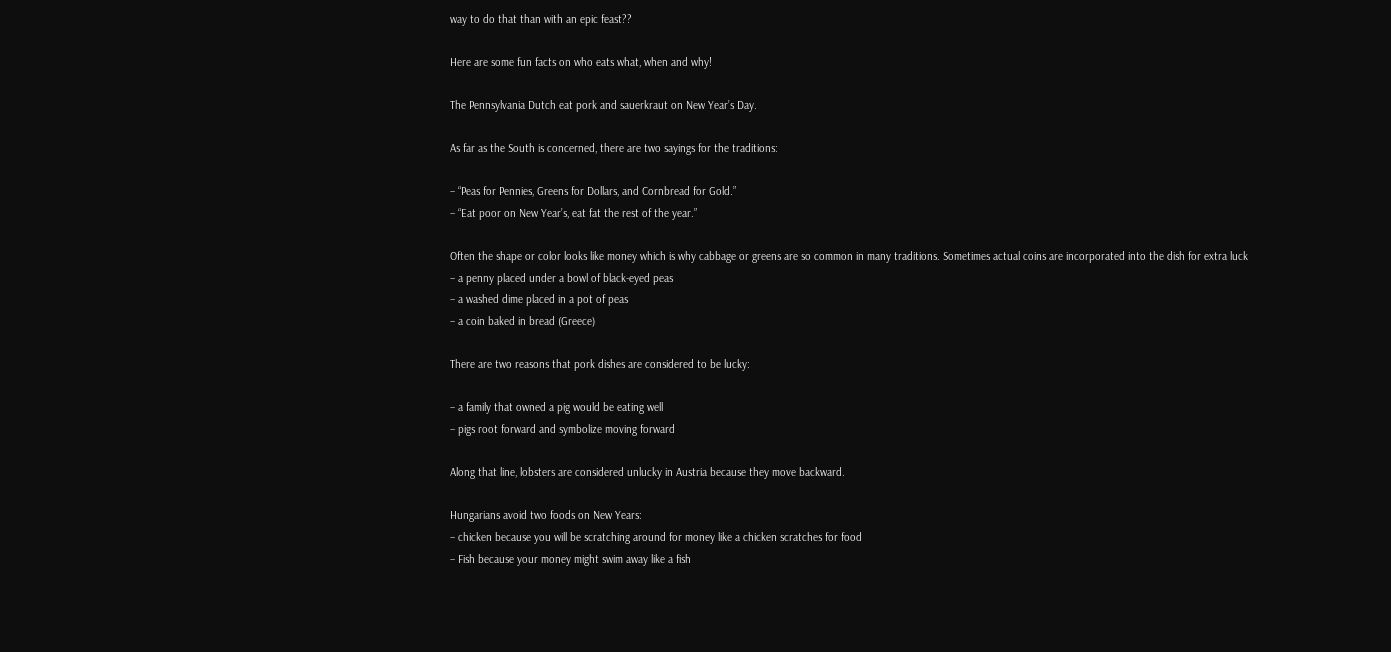way to do that than with an epic feast??

Here are some fun facts on who eats what, when and why!

The Pennsylvania Dutch eat pork and sauerkraut on New Year’s Day.

As far as the South is concerned, there are two sayings for the traditions:

– “Peas for Pennies, Greens for Dollars, and Cornbread for Gold.”
– “Eat poor on New Year’s, eat fat the rest of the year.”

Often the shape or color looks like money which is why cabbage or greens are so common in many traditions. Sometimes actual coins are incorporated into the dish for extra luck
– a penny placed under a bowl of black-eyed peas
– a washed dime placed in a pot of peas
– a coin baked in bread (Greece)

There are two reasons that pork dishes are considered to be lucky:

– a family that owned a pig would be eating well
– pigs root forward and symbolize moving forward

Along that line, lobsters are considered unlucky in Austria because they move backward.

Hungarians avoid two foods on New Years:
– chicken because you will be scratching around for money like a chicken scratches for food
– Fish because your money might swim away like a fish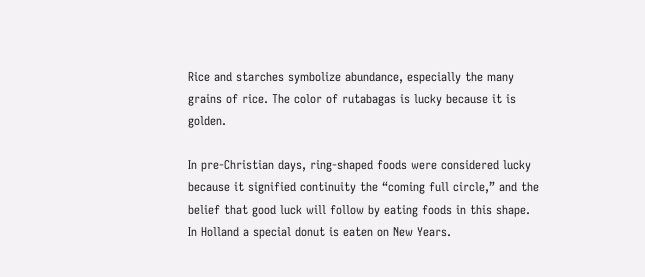Rice and starches symbolize abundance, especially the many grains of rice. The color of rutabagas is lucky because it is golden.

In pre-Christian days, ring-shaped foods were considered lucky because it signified continuity the “coming full circle,” and the belief that good luck will follow by eating foods in this shape. In Holland a special donut is eaten on New Years.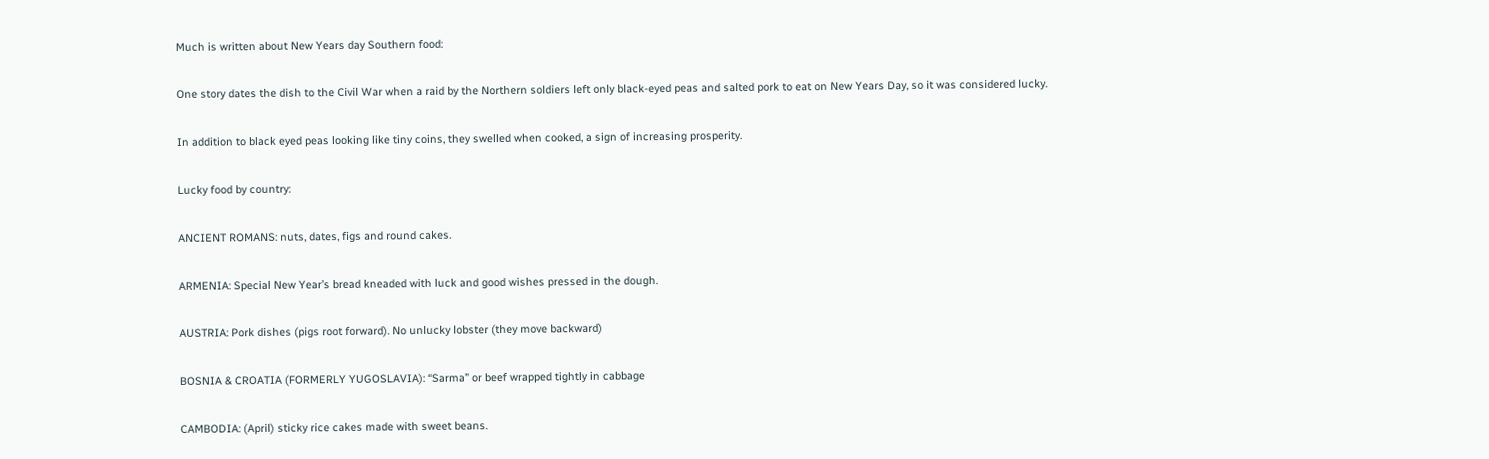Much is written about New Years day Southern food:

One story dates the dish to the Civil War when a raid by the Northern soldiers left only black-eyed peas and salted pork to eat on New Years Day, so it was considered lucky.

In addition to black eyed peas looking like tiny coins, they swelled when cooked, a sign of increasing prosperity.

Lucky food by country:

ANCIENT ROMANS: nuts, dates, figs and round cakes.

ARMENIA: Special New Year’s bread kneaded with luck and good wishes pressed in the dough.

AUSTRIA: Pork dishes (pigs root forward). No unlucky lobster (they move backward)

BOSNIA & CROATIA (FORMERLY YUGOSLAVIA): “Sarma” or beef wrapped tightly in cabbage

CAMBODIA: (April) sticky rice cakes made with sweet beans.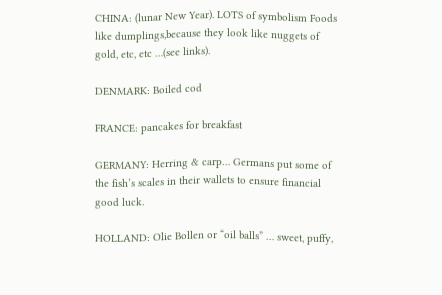CHINA: (lunar New Year). LOTS of symbolism Foods like dumplings,because they look like nuggets of gold, etc, etc …(see links).

DENMARK: Boiled cod

FRANCE: pancakes for breakfast

GERMANY: Herring & carp… Germans put some of the fish’s scales in their wallets to ensure financial good luck.

HOLLAND: Olie Bollen or “oil balls” … sweet, puffy,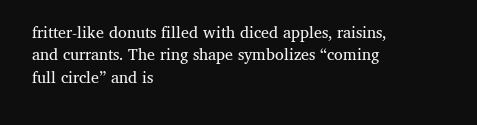fritter-like donuts filled with diced apples, raisins, and currants. The ring shape symbolizes “coming full circle” and is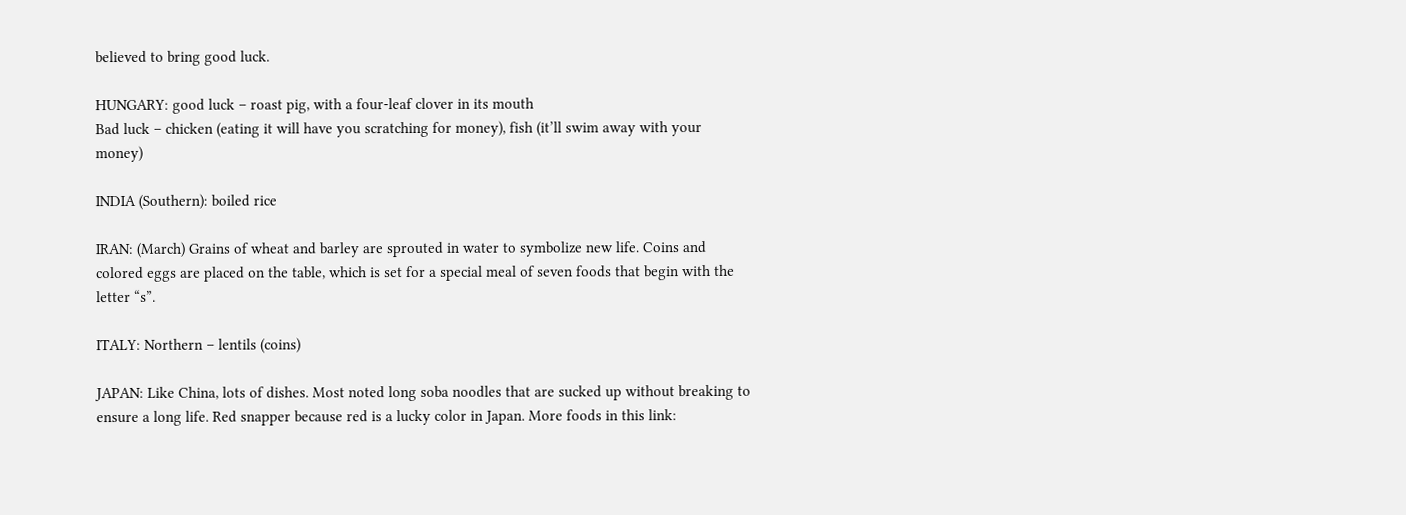believed to bring good luck.

HUNGARY: good luck – roast pig, with a four-leaf clover in its mouth
Bad luck – chicken (eating it will have you scratching for money), fish (it’ll swim away with your money)

INDIA (Southern): boiled rice

IRAN: (March) Grains of wheat and barley are sprouted in water to symbolize new life. Coins and colored eggs are placed on the table, which is set for a special meal of seven foods that begin with the letter “s”.

ITALY: Northern – lentils (coins)

JAPAN: Like China, lots of dishes. Most noted long soba noodles that are sucked up without breaking to ensure a long life. Red snapper because red is a lucky color in Japan. More foods in this link: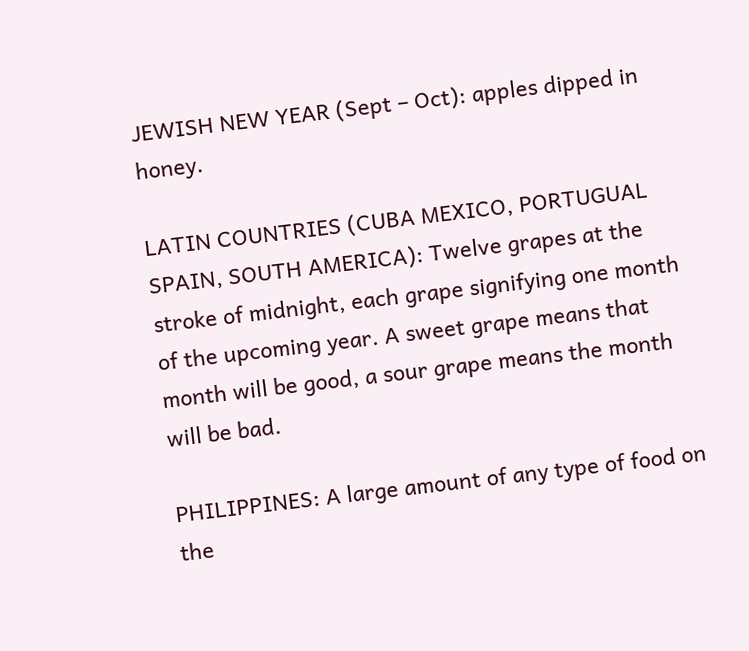JEWISH NEW YEAR (Sept – Oct): apples dipped in honey.

LATIN COUNTRIES (CUBA MEXICO, PORTUGUAL SPAIN, SOUTH AMERICA): Twelve grapes at the stroke of midnight, each grape signifying one month of the upcoming year. A sweet grape means that month will be good, a sour grape means the month will be bad.

PHILIPPINES: A large amount of any type of food on the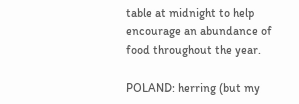table at midnight to help encourage an abundance of food throughout the year.

POLAND: herring (but my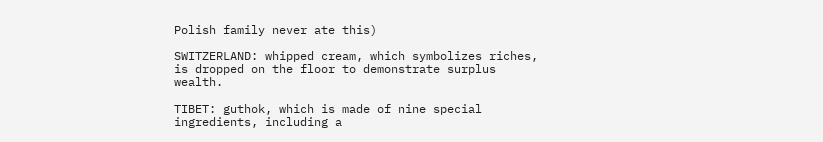Polish family never ate this)

SWITZERLAND: whipped cream, which symbolizes riches, is dropped on the floor to demonstrate surplus wealth.

TIBET: guthok, which is made of nine special ingredients, including a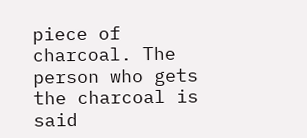piece of charcoal. The person who gets the charcoal is said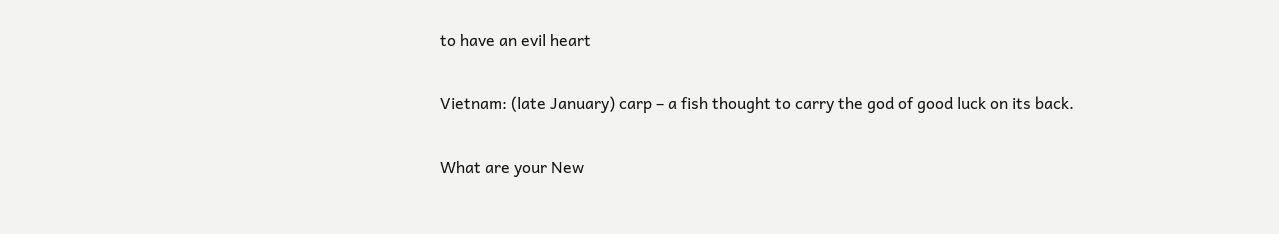to have an evil heart

Vietnam: (late January) carp – a fish thought to carry the god of good luck on its back.

What are your New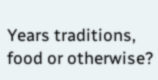Years traditions, food or otherwise?